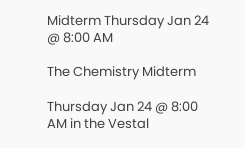Midterm Thursday Jan 24 @ 8:00 AM

The Chemistry Midterm

Thursday Jan 24 @ 8:00 AM in the Vestal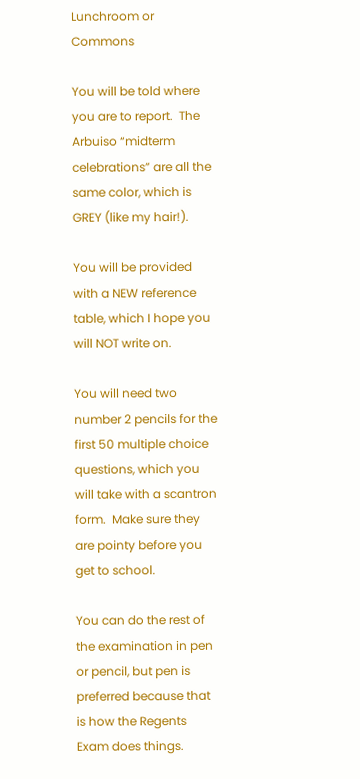Lunchroom or Commons

You will be told where you are to report.  The Arbuiso “midterm celebrations” are all the same color, which is GREY (like my hair!).

You will be provided with a NEW reference table, which I hope you will NOT write on.

You will need two number 2 pencils for the first 50 multiple choice questions, which you will take with a scantron form.  Make sure they are pointy before you get to school.

You can do the rest of the examination in pen or pencil, but pen is preferred because that is how the Regents Exam does things.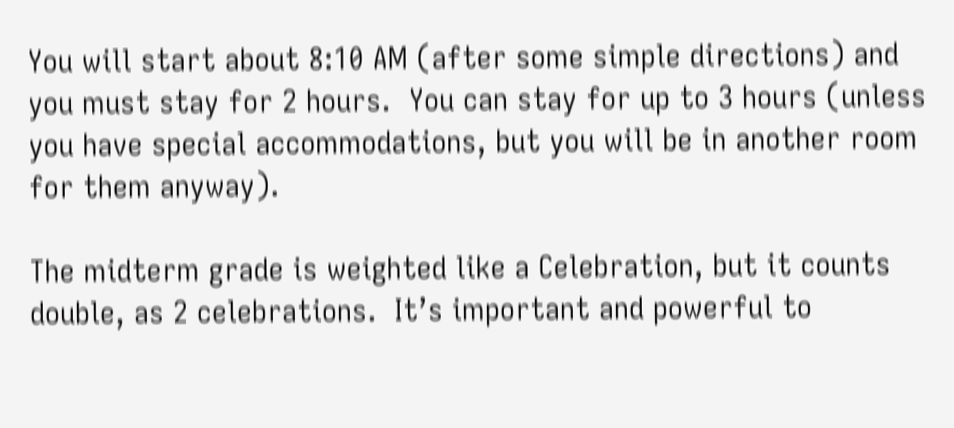You will start about 8:10 AM (after some simple directions) and you must stay for 2 hours.  You can stay for up to 3 hours (unless you have special accommodations, but you will be in another room for them anyway).

The midterm grade is weighted like a Celebration, but it counts double, as 2 celebrations.  It’s important and powerful to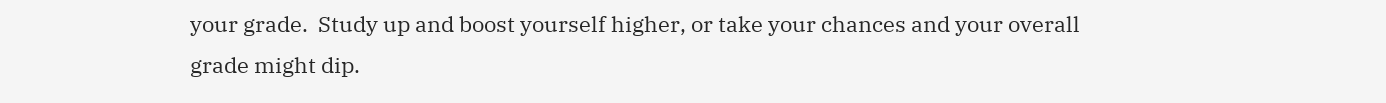your grade.  Study up and boost yourself higher, or take your chances and your overall grade might dip.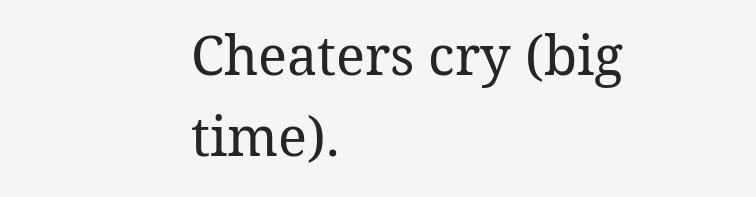Cheaters cry (big time).